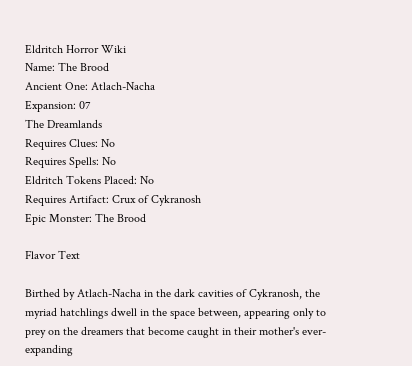Eldritch Horror Wiki
Name: The Brood
Ancient One: Atlach-Nacha
Expansion: 07
The Dreamlands
Requires Clues: No
Requires Spells: No
Eldritch Tokens Placed: No
Requires Artifact: Crux of Cykranosh
Epic Monster: The Brood

Flavor Text

Birthed by Atlach-Nacha in the dark cavities of Cykranosh, the myriad hatchlings dwell in the space between, appearing only to prey on the dreamers that become caught in their mother's ever-expanding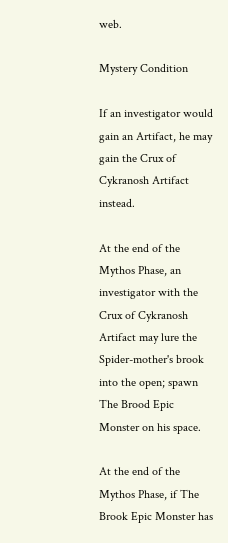web.

Mystery Condition

If an investigator would gain an Artifact, he may gain the Crux of Cykranosh Artifact instead.

At the end of the Mythos Phase, an investigator with the Crux of Cykranosh Artifact may lure the Spider-mother's brook into the open; spawn The Brood Epic Monster on his space.

At the end of the Mythos Phase, if The Brook Epic Monster has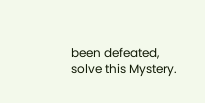been defeated, solve this Mystery.